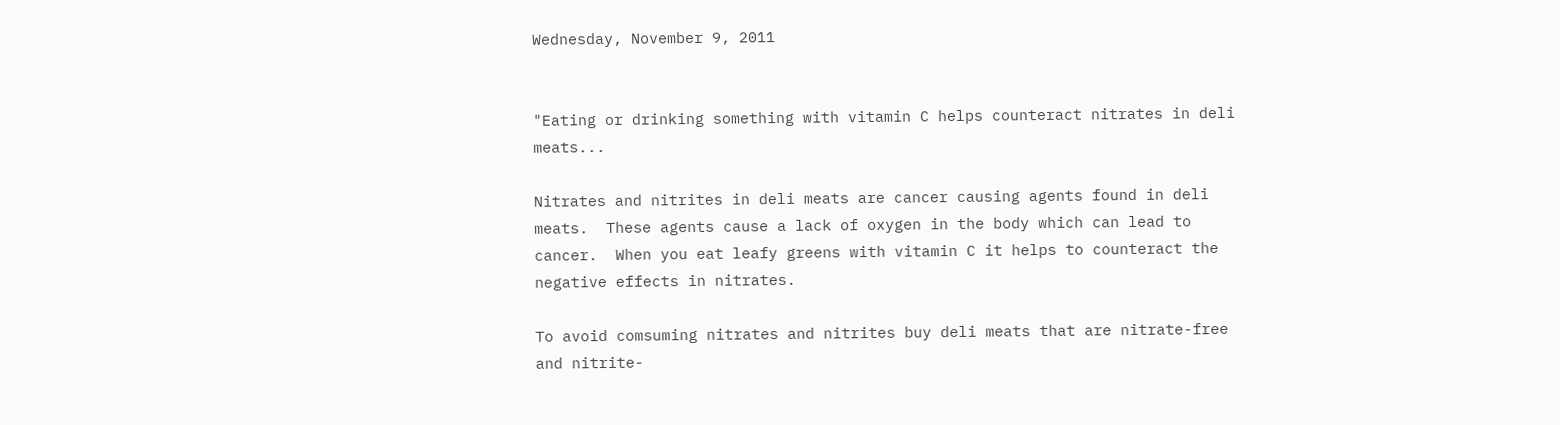Wednesday, November 9, 2011


"Eating or drinking something with vitamin C helps counteract nitrates in deli meats...

Nitrates and nitrites in deli meats are cancer causing agents found in deli meats.  These agents cause a lack of oxygen in the body which can lead to cancer.  When you eat leafy greens with vitamin C it helps to counteract the negative effects in nitrates.

To avoid comsuming nitrates and nitrites buy deli meats that are nitrate-free and nitrite-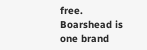free.  Boarshead is one brand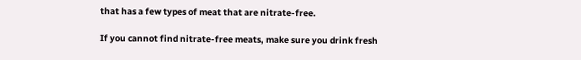that has a few types of meat that are nitrate-free.

If you cannot find nitrate-free meats, make sure you drink fresh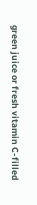green juice or fresh vitamin C-filled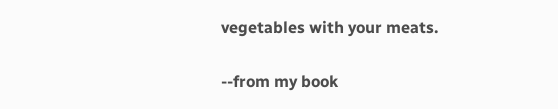vegetables with your meats.

--from my book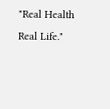"Real Health Real Life."